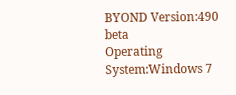BYOND Version:490 beta
Operating System:Windows 7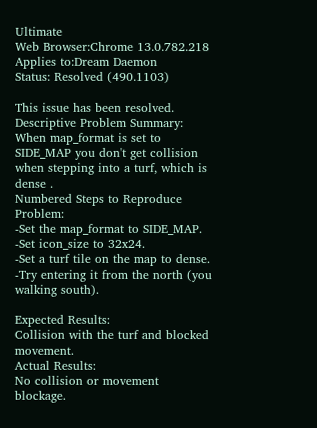Ultimate
Web Browser:Chrome 13.0.782.218
Applies to:Dream Daemon
Status: Resolved (490.1103)

This issue has been resolved.
Descriptive Problem Summary:
When map_format is set to SIDE_MAP you don't get collision when stepping into a turf, which is dense .
Numbered Steps to Reproduce Problem:
-Set the map_format to SIDE_MAP.
-Set icon_size to 32x24.
-Set a turf tile on the map to dense.
-Try entering it from the north (you walking south).

Expected Results:
Collision with the turf and blocked movement.
Actual Results:
No collision or movement blockage.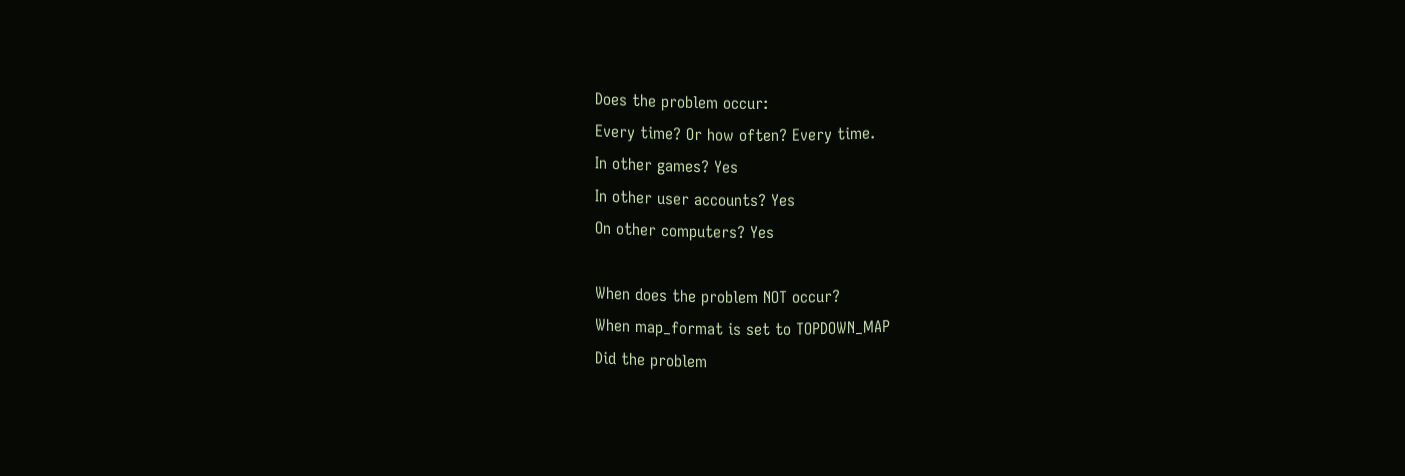Does the problem occur:
Every time? Or how often? Every time.
In other games? Yes
In other user accounts? Yes
On other computers? Yes

When does the problem NOT occur?
When map_format is set to TOPDOWN_MAP
Did the problem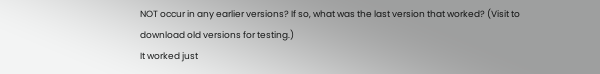NOT occur in any earlier versions? If so, what was the last version that worked? (Visit to download old versions for testing.)
It worked just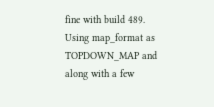fine with build 489.
Using map_format as TOPDOWN_MAP and along with a few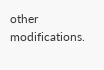other modifications.